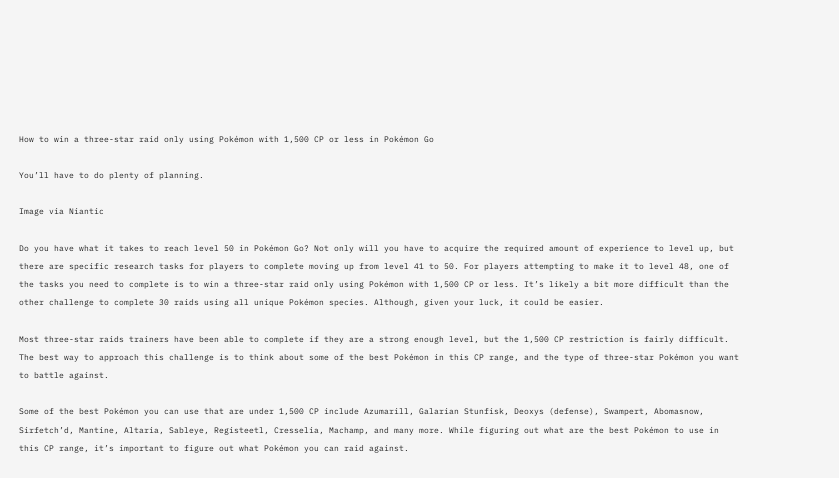How to win a three-star raid only using Pokémon with 1,500 CP or less in Pokémon Go

You’ll have to do plenty of planning.

Image via Niantic

Do you have what it takes to reach level 50 in Pokémon Go? Not only will you have to acquire the required amount of experience to level up, but there are specific research tasks for players to complete moving up from level 41 to 50. For players attempting to make it to level 48, one of the tasks you need to complete is to win a three-star raid only using Pokémon with 1,500 CP or less. It’s likely a bit more difficult than the other challenge to complete 30 raids using all unique Pokémon species. Although, given your luck, it could be easier.

Most three-star raids trainers have been able to complete if they are a strong enough level, but the 1,500 CP restriction is fairly difficult. The best way to approach this challenge is to think about some of the best Pokémon in this CP range, and the type of three-star Pokémon you want to battle against.

Some of the best Pokémon you can use that are under 1,500 CP include Azumarill, Galarian Stunfisk, Deoxys (defense), Swampert, Abomasnow, Sirfetch’d, Mantine, Altaria, Sableye, Registeetl, Cresselia, Machamp, and many more. While figuring out what are the best Pokémon to use in this CP range, it’s important to figure out what Pokémon you can raid against.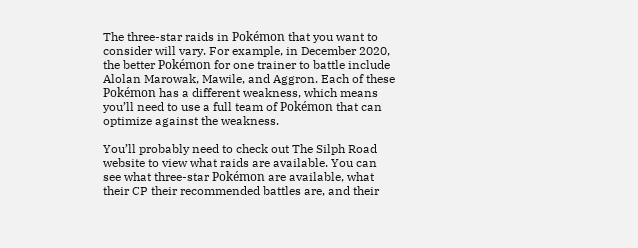The three-star raids in Pokémon that you want to consider will vary. For example, in December 2020, the better Pokémon for one trainer to battle include Alolan Marowak, Mawile, and Aggron. Each of these Pokémon has a different weakness, which means you’ll need to use a full team of Pokémon that can optimize against the weakness.

You’ll probably need to check out The Silph Road website to view what raids are available. You can see what three-star Pokémon are available, what their CP their recommended battles are, and their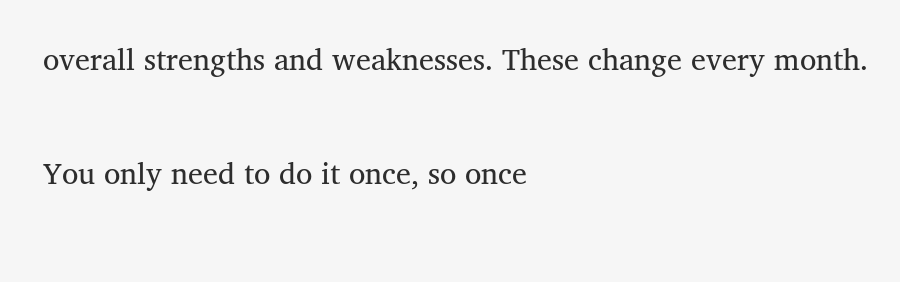overall strengths and weaknesses. These change every month.

You only need to do it once, so once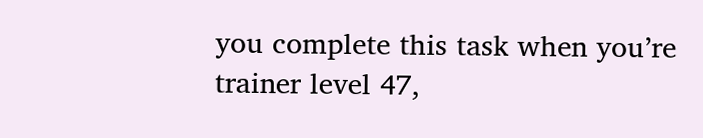you complete this task when you’re trainer level 47,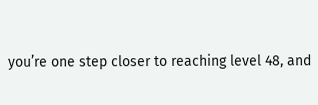you’re one step closer to reaching level 48, and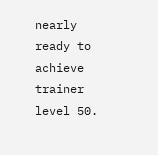nearly ready to achieve trainer level 50.